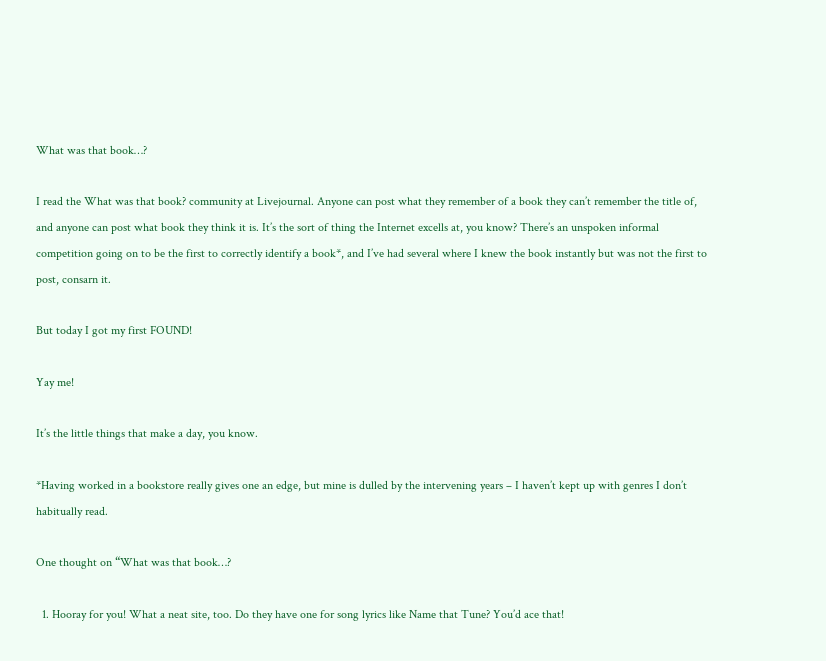What was that book…?

I read the What was that book? community at Livejournal. Anyone can post what they remember of a book they can’t remember the title of, and anyone can post what book they think it is. It’s the sort of thing the Internet excells at, you know? There’s an unspoken informal competition going on to be the first to correctly identify a book*, and I’ve had several where I knew the book instantly but was not the first to post, consarn it.

But today I got my first FOUND!

Yay me!

It’s the little things that make a day, you know.

*Having worked in a bookstore really gives one an edge, but mine is dulled by the intervening years – I haven’t kept up with genres I don’t habitually read.

One thought on “What was that book…?

  1. Hooray for you! What a neat site, too. Do they have one for song lyrics like Name that Tune? You’d ace that!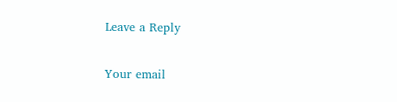Leave a Reply

Your email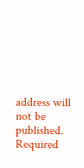address will not be published. Required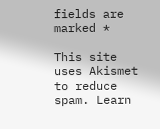fields are marked *

This site uses Akismet to reduce spam. Learn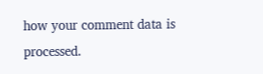how your comment data is processed.